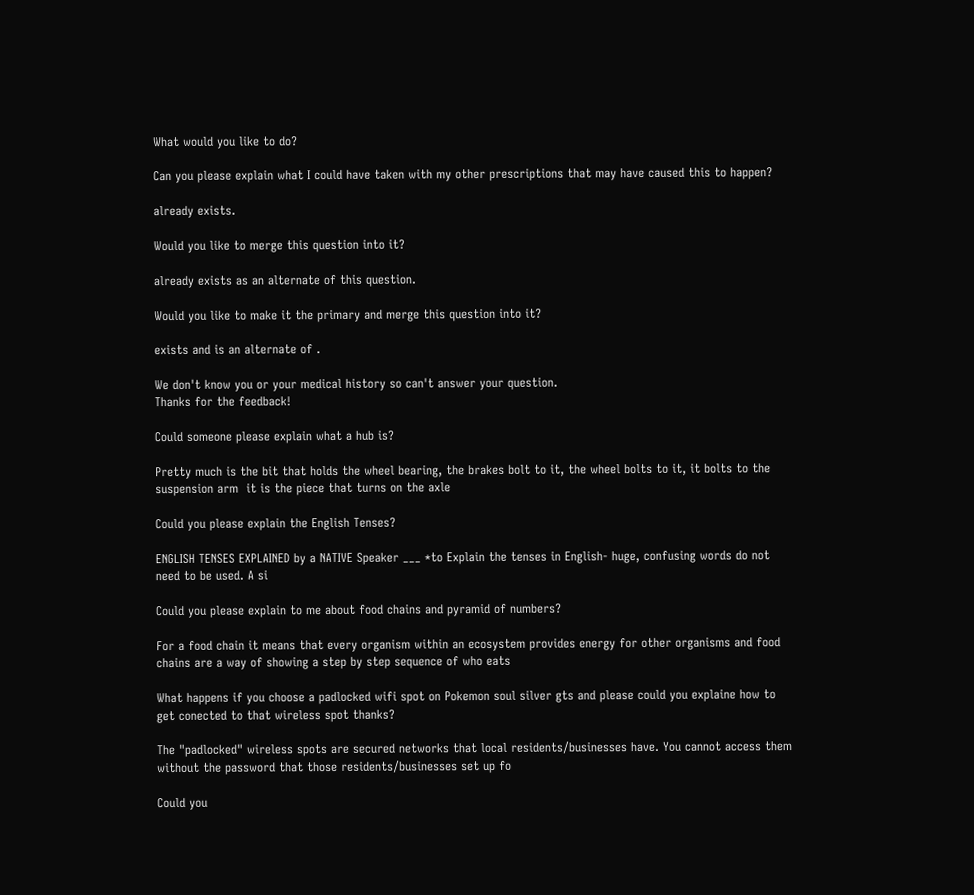What would you like to do?

Can you please explain what I could have taken with my other prescriptions that may have caused this to happen?

already exists.

Would you like to merge this question into it?

already exists as an alternate of this question.

Would you like to make it the primary and merge this question into it?

exists and is an alternate of .

We don't know you or your medical history so can't answer your question.
Thanks for the feedback!

Could someone please explain what a hub is?

Pretty much is the bit that holds the wheel bearing, the brakes bolt to it, the wheel bolts to it, it bolts to the suspension arm  it is the piece that turns on the axle

Could you please explain the English Tenses?

ENGLISH TENSES EXPLAINED by a NATIVE Speaker ___ *to Explain the tenses in English- huge, confusing words do not need to be used. A si

Could you please explain to me about food chains and pyramid of numbers?

For a food chain it means that every organism within an ecosystem provides energy for other organisms and food chains are a way of showing a step by step sequence of who eats

What happens if you choose a padlocked wifi spot on Pokemon soul silver gts and please could you explaine how to get conected to that wireless spot thanks?

The "padlocked" wireless spots are secured networks that local residents/businesses have. You cannot access them without the password that those residents/businesses set up fo

Could you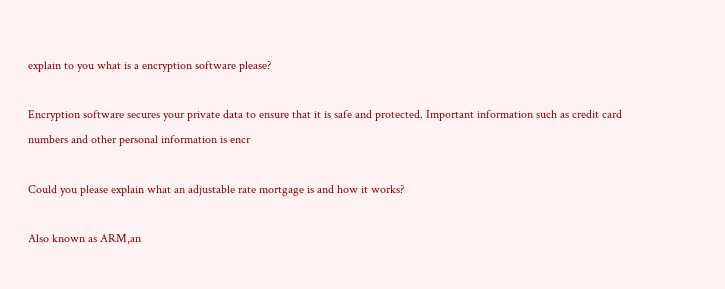explain to you what is a encryption software please?

Encryption software secures your private data to ensure that it is safe and protected. Important information such as credit card numbers and other personal information is encr

Could you please explain what an adjustable rate mortgage is and how it works?

Also known as ARM,an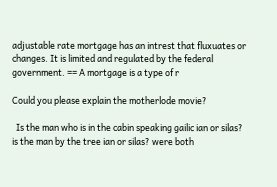adjustable rate mortgage has an intrest that fluxuates or changes. It is limited and regulated by the federal government. == A mortgage is a type of r

Could you please explain the motherlode movie?

  Is the man who is in the cabin speaking gailic ian or silas? is the man by the tree ian or silas? were both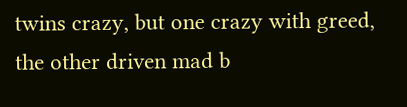twins crazy, but one crazy with greed, the other driven mad b